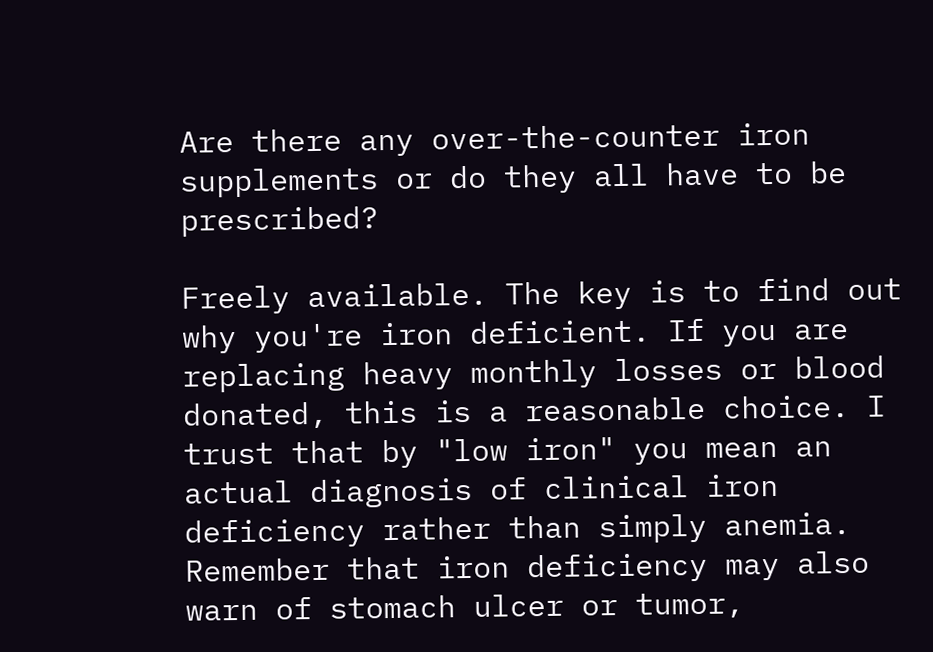Are there any over-the-counter iron supplements or do they all have to be prescribed?

Freely available. The key is to find out why you're iron deficient. If you are replacing heavy monthly losses or blood donated, this is a reasonable choice. I trust that by "low iron" you mean an actual diagnosis of clinical iron deficiency rather than simply anemia. Remember that iron deficiency may also warn of stomach ulcer or tumor,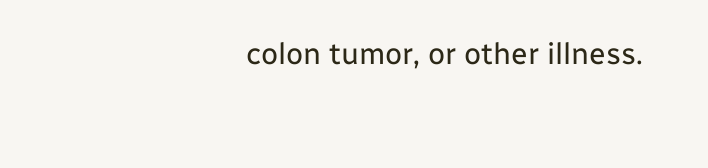colon tumor, or other illness.